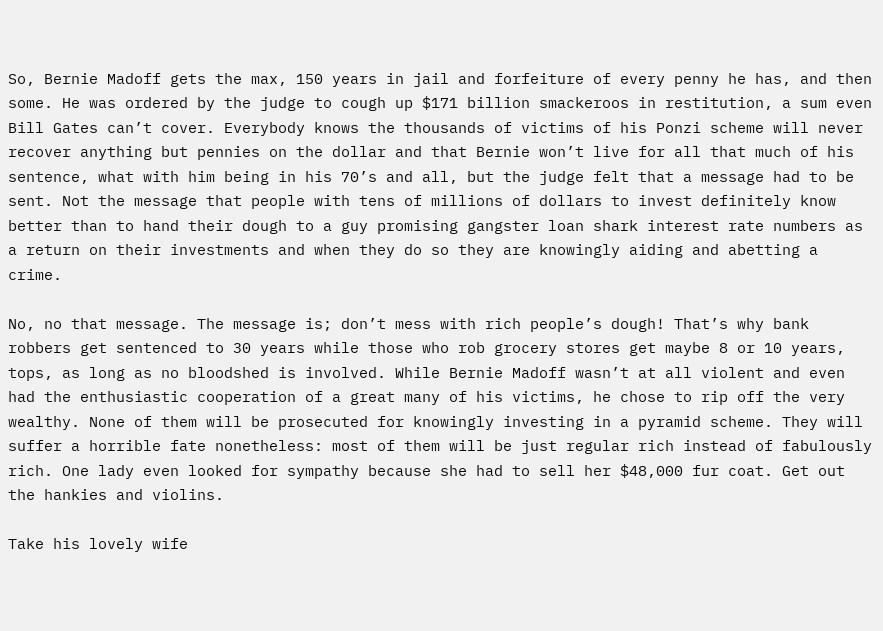So, Bernie Madoff gets the max, 150 years in jail and forfeiture of every penny he has, and then some. He was ordered by the judge to cough up $171 billion smackeroos in restitution, a sum even Bill Gates can’t cover. Everybody knows the thousands of victims of his Ponzi scheme will never recover anything but pennies on the dollar and that Bernie won’t live for all that much of his sentence, what with him being in his 70’s and all, but the judge felt that a message had to be sent. Not the message that people with tens of millions of dollars to invest definitely know better than to hand their dough to a guy promising gangster loan shark interest rate numbers as a return on their investments and when they do so they are knowingly aiding and abetting a crime.

No, no that message. The message is; don’t mess with rich people’s dough! That’s why bank robbers get sentenced to 30 years while those who rob grocery stores get maybe 8 or 10 years, tops, as long as no bloodshed is involved. While Bernie Madoff wasn’t at all violent and even had the enthusiastic cooperation of a great many of his victims, he chose to rip off the very wealthy. None of them will be prosecuted for knowingly investing in a pyramid scheme. They will suffer a horrible fate nonetheless: most of them will be just regular rich instead of fabulously rich. One lady even looked for sympathy because she had to sell her $48,000 fur coat. Get out the hankies and violins.

Take his lovely wife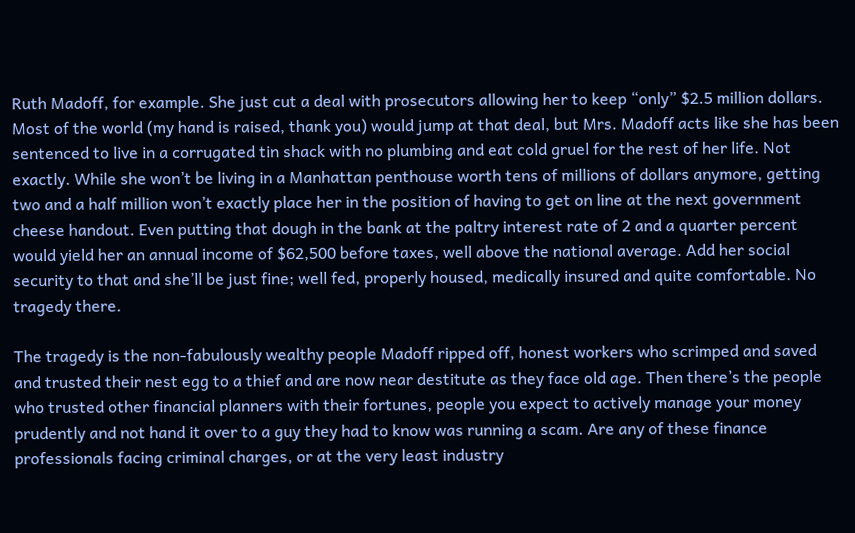Ruth Madoff, for example. She just cut a deal with prosecutors allowing her to keep “only” $2.5 million dollars. Most of the world (my hand is raised, thank you) would jump at that deal, but Mrs. Madoff acts like she has been sentenced to live in a corrugated tin shack with no plumbing and eat cold gruel for the rest of her life. Not exactly. While she won’t be living in a Manhattan penthouse worth tens of millions of dollars anymore, getting two and a half million won’t exactly place her in the position of having to get on line at the next government cheese handout. Even putting that dough in the bank at the paltry interest rate of 2 and a quarter percent would yield her an annual income of $62,500 before taxes, well above the national average. Add her social security to that and she’ll be just fine; well fed, properly housed, medically insured and quite comfortable. No tragedy there.

The tragedy is the non-fabulously wealthy people Madoff ripped off, honest workers who scrimped and saved and trusted their nest egg to a thief and are now near destitute as they face old age. Then there’s the people who trusted other financial planners with their fortunes, people you expect to actively manage your money prudently and not hand it over to a guy they had to know was running a scam. Are any of these finance professionals facing criminal charges, or at the very least industry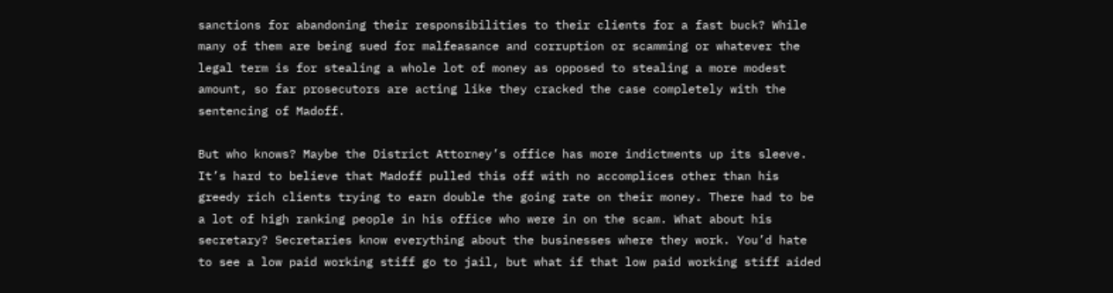sanctions for abandoning their responsibilities to their clients for a fast buck? While many of them are being sued for malfeasance and corruption or scamming or whatever the legal term is for stealing a whole lot of money as opposed to stealing a more modest amount, so far prosecutors are acting like they cracked the case completely with the sentencing of Madoff.

But who knows? Maybe the District Attorney’s office has more indictments up its sleeve. It’s hard to believe that Madoff pulled this off with no accomplices other than his greedy rich clients trying to earn double the going rate on their money. There had to be a lot of high ranking people in his office who were in on the scam. What about his secretary? Secretaries know everything about the businesses where they work. You’d hate to see a low paid working stiff go to jail, but what if that low paid working stiff aided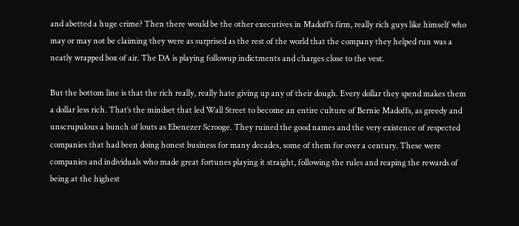and abetted a huge crime? Then there would be the other executives in Madoff’s firm, really rich guys like himself who may or may not be claiming they were as surprised as the rest of the world that the company they helped run was a neatly wrapped box of air. The DA is playing followup indictments and charges close to the vest.

But the bottom line is that the rich really, really hate giving up any of their dough. Every dollar they spend makes them a dollar less rich. That’s the mindset that led Wall Street to become an entire culture of Bernie Madoffs, as greedy and unscrupulous a bunch of louts as Ebenezer Scrooge. They ruined the good names and the very existence of respected companies that had been doing honest business for many decades, some of them for over a century. These were companies and individuals who made great fortunes playing it straight, following the rules and reaping the rewards of being at the highest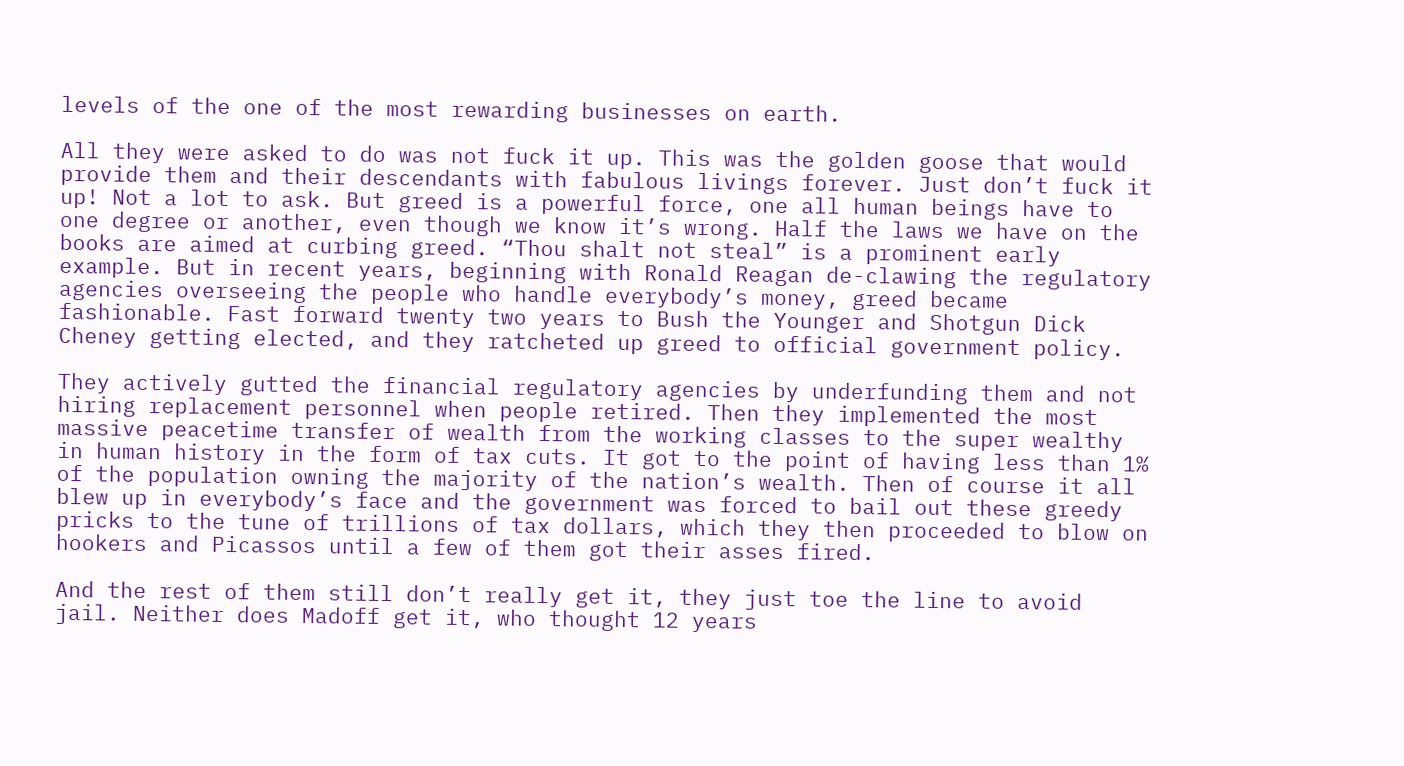levels of the one of the most rewarding businesses on earth.

All they were asked to do was not fuck it up. This was the golden goose that would provide them and their descendants with fabulous livings forever. Just don’t fuck it up! Not a lot to ask. But greed is a powerful force, one all human beings have to one degree or another, even though we know it’s wrong. Half the laws we have on the books are aimed at curbing greed. “Thou shalt not steal” is a prominent early example. But in recent years, beginning with Ronald Reagan de-clawing the regulatory agencies overseeing the people who handle everybody’s money, greed became fashionable. Fast forward twenty two years to Bush the Younger and Shotgun Dick Cheney getting elected, and they ratcheted up greed to official government policy.

They actively gutted the financial regulatory agencies by underfunding them and not hiring replacement personnel when people retired. Then they implemented the most massive peacetime transfer of wealth from the working classes to the super wealthy in human history in the form of tax cuts. It got to the point of having less than 1% of the population owning the majority of the nation’s wealth. Then of course it all blew up in everybody’s face and the government was forced to bail out these greedy pricks to the tune of trillions of tax dollars, which they then proceeded to blow on hookers and Picassos until a few of them got their asses fired.

And the rest of them still don’t really get it, they just toe the line to avoid jail. Neither does Madoff get it, who thought 12 years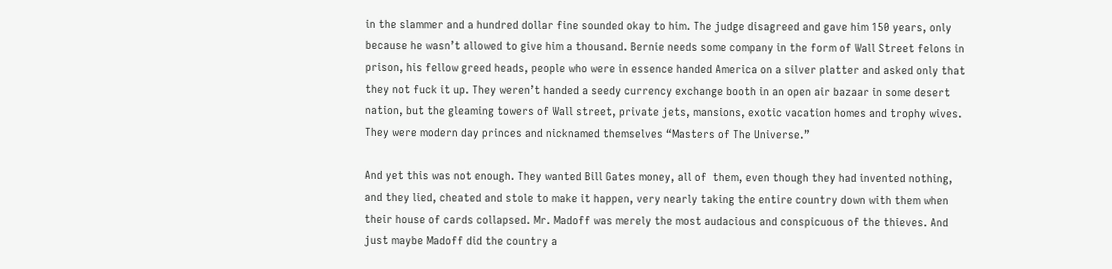in the slammer and a hundred dollar fine sounded okay to him. The judge disagreed and gave him 150 years, only because he wasn’t allowed to give him a thousand. Bernie needs some company in the form of Wall Street felons in prison, his fellow greed heads, people who were in essence handed America on a silver platter and asked only that they not fuck it up. They weren’t handed a seedy currency exchange booth in an open air bazaar in some desert nation, but the gleaming towers of Wall street, private jets, mansions, exotic vacation homes and trophy wives. They were modern day princes and nicknamed themselves “Masters of The Universe.”

And yet this was not enough. They wanted Bill Gates money, all of  them, even though they had invented nothing, and they lied, cheated and stole to make it happen, very nearly taking the entire country down with them when their house of cards collapsed. Mr. Madoff was merely the most audacious and conspicuous of the thieves. And just maybe Madoff did the country a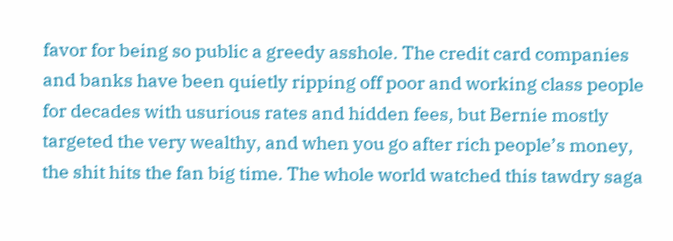favor for being so public a greedy asshole. The credit card companies and banks have been quietly ripping off poor and working class people for decades with usurious rates and hidden fees, but Bernie mostly targeted the very wealthy, and when you go after rich people’s money, the shit hits the fan big time. The whole world watched this tawdry saga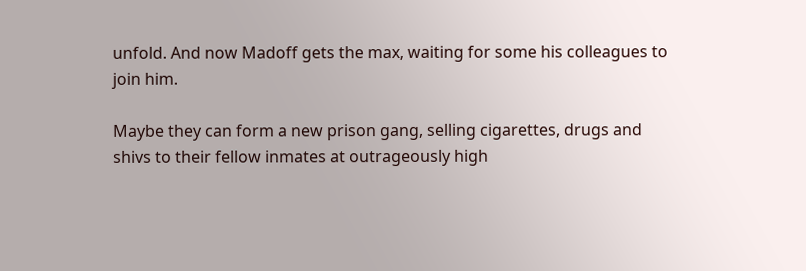unfold. And now Madoff gets the max, waiting for some his colleagues to join him.

Maybe they can form a new prison gang, selling cigarettes, drugs and shivs to their fellow inmates at outrageously high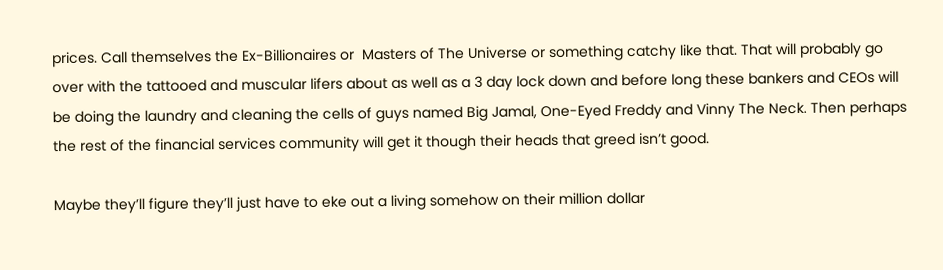prices. Call themselves the Ex-Billionaires or  Masters of The Universe or something catchy like that. That will probably go over with the tattooed and muscular lifers about as well as a 3 day lock down and before long these bankers and CEOs will be doing the laundry and cleaning the cells of guys named Big Jamal, One-Eyed Freddy and Vinny The Neck. Then perhaps the rest of the financial services community will get it though their heads that greed isn’t good.

Maybe they’ll figure they’ll just have to eke out a living somehow on their million dollar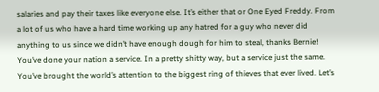salaries and pay their taxes like everyone else. It’s either that or One Eyed Freddy. From a lot of us who have a hard time working up any hatred for a guy who never did anything to us since we didn’t have enough dough for him to steal, thanks Bernie! You’ve done your nation a service. In a pretty shitty way, but a service just the same. You’ve brought the world’s attention to the biggest ring of thieves that ever lived. Let’s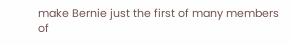make Bernie just the first of many members of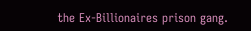the Ex-Billionaires prison gang.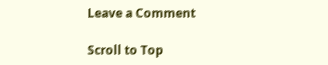Leave a Comment

Scroll to Top